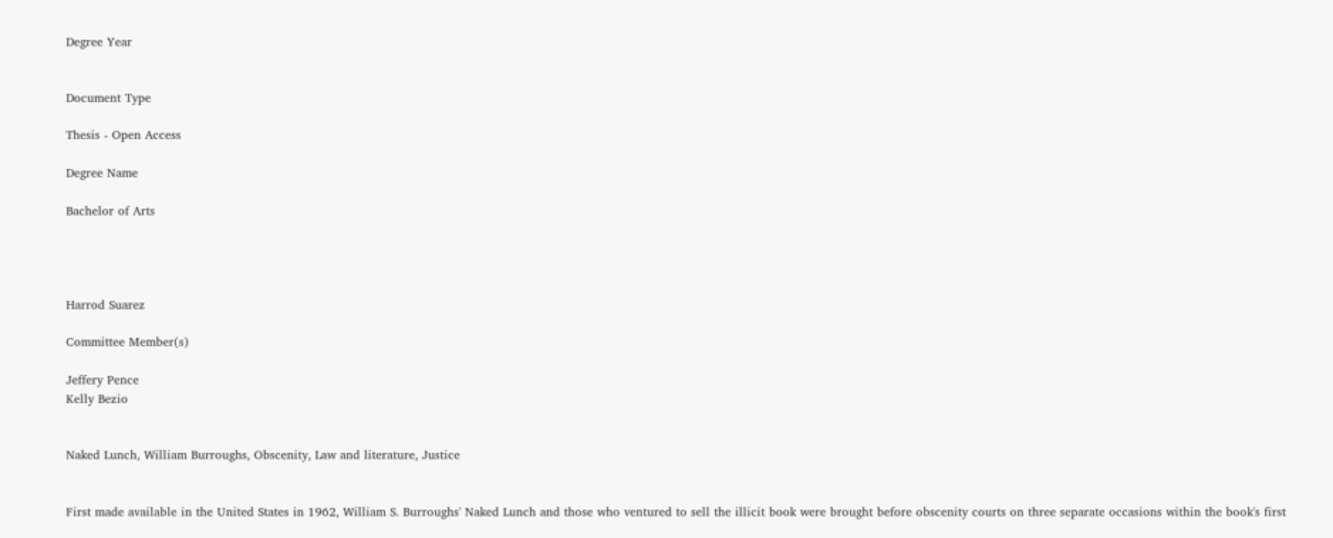Degree Year


Document Type

Thesis - Open Access

Degree Name

Bachelor of Arts




Harrod Suarez

Committee Member(s)

Jeffery Pence
Kelly Bezio


Naked Lunch, William Burroughs, Obscenity, Law and literature, Justice


First made available in the United States in 1962, William S. Burroughs' Naked Lunch and those who ventured to sell the illicit book were brought before obscenity courts on three separate occasions within the book's first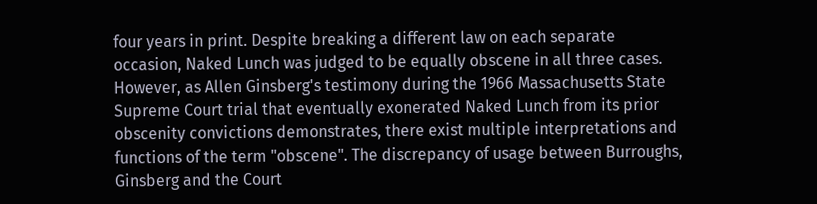four years in print. Despite breaking a different law on each separate occasion, Naked Lunch was judged to be equally obscene in all three cases. However, as Allen Ginsberg's testimony during the 1966 Massachusetts State Supreme Court trial that eventually exonerated Naked Lunch from its prior obscenity convictions demonstrates, there exist multiple interpretations and functions of the term "obscene". The discrepancy of usage between Burroughs, Ginsberg and the Court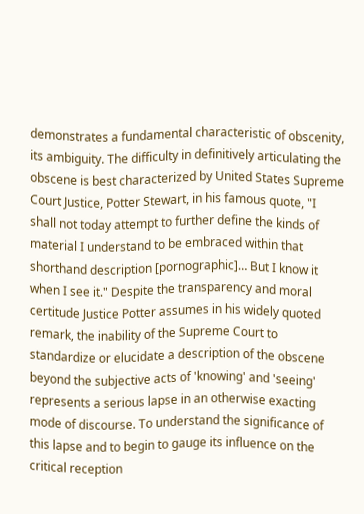demonstrates a fundamental characteristic of obscenity, its ambiguity. The difficulty in definitively articulating the obscene is best characterized by United States Supreme Court Justice, Potter Stewart, in his famous quote, "I shall not today attempt to further define the kinds of material I understand to be embraced within that shorthand description [pornographic]… But I know it when I see it." Despite the transparency and moral certitude Justice Potter assumes in his widely quoted remark, the inability of the Supreme Court to standardize or elucidate a description of the obscene beyond the subjective acts of 'knowing' and 'seeing' represents a serious lapse in an otherwise exacting mode of discourse. To understand the significance of this lapse and to begin to gauge its influence on the critical reception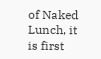of Naked Lunch, it is first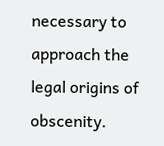necessary to approach the legal origins of obscenity.